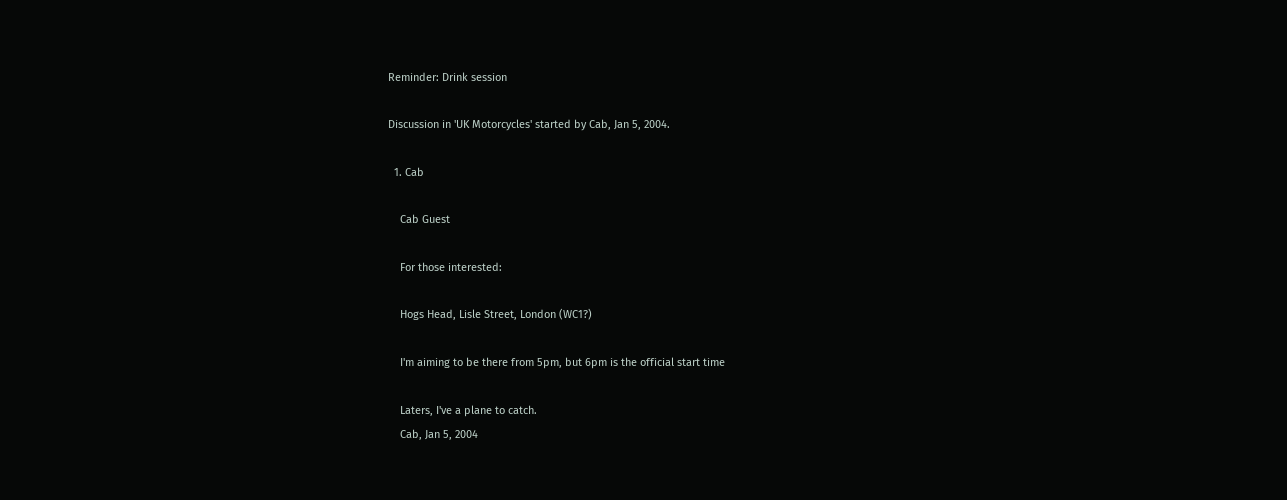Reminder: Drink session

Discussion in 'UK Motorcycles' started by Cab, Jan 5, 2004.

  1. Cab

    Cab Guest

    For those interested:

    Hogs Head, Lisle Street, London (WC1?)

    I'm aiming to be there from 5pm, but 6pm is the official start time

    Laters, I've a plane to catch.
    Cab, Jan 5, 2004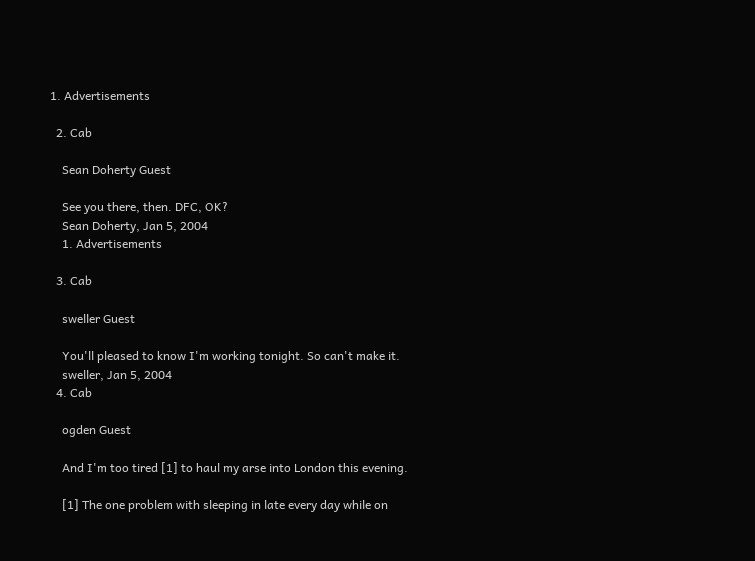1. Advertisements

  2. Cab

    Sean Doherty Guest

    See you there, then. DFC, OK?
    Sean Doherty, Jan 5, 2004
    1. Advertisements

  3. Cab

    sweller Guest

    You'll pleased to know I'm working tonight. So can't make it.
    sweller, Jan 5, 2004
  4. Cab

    ogden Guest

    And I'm too tired [1] to haul my arse into London this evening.

    [1] The one problem with sleeping in late every day while on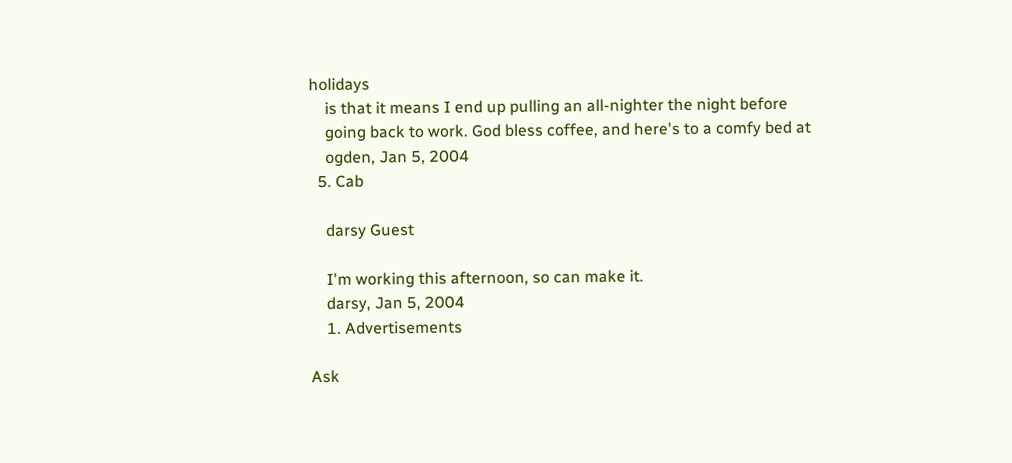holidays
    is that it means I end up pulling an all-nighter the night before
    going back to work. God bless coffee, and here's to a comfy bed at
    ogden, Jan 5, 2004
  5. Cab

    darsy Guest

    I'm working this afternoon, so can make it.
    darsy, Jan 5, 2004
    1. Advertisements

Ask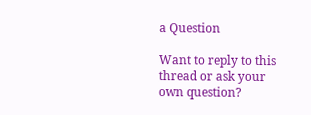a Question

Want to reply to this thread or ask your own question?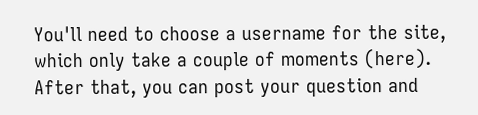You'll need to choose a username for the site, which only take a couple of moments (here). After that, you can post your question and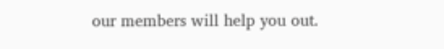our members will help you out.